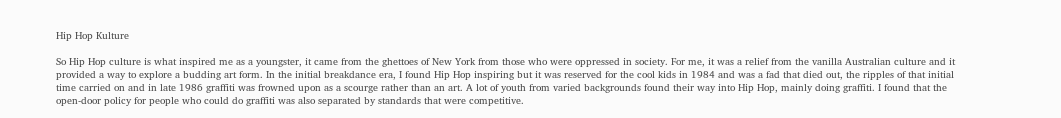Hip Hop Kulture

So Hip Hop culture is what inspired me as a youngster, it came from the ghettoes of New York from those who were oppressed in society. For me, it was a relief from the vanilla Australian culture and it provided a way to explore a budding art form. In the initial breakdance era, I found Hip Hop inspiring but it was reserved for the cool kids in 1984 and was a fad that died out, the ripples of that initial time carried on and in late 1986 graffiti was frowned upon as a scourge rather than an art. A lot of youth from varied backgrounds found their way into Hip Hop, mainly doing graffiti. I found that the open-door policy for people who could do graffiti was also separated by standards that were competitive.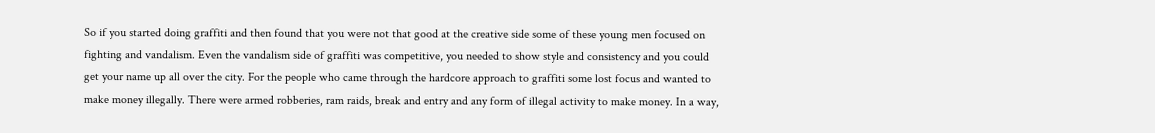So if you started doing graffiti and then found that you were not that good at the creative side some of these young men focused on fighting and vandalism. Even the vandalism side of graffiti was competitive, you needed to show style and consistency and you could get your name up all over the city. For the people who came through the hardcore approach to graffiti some lost focus and wanted to make money illegally. There were armed robberies, ram raids, break and entry and any form of illegal activity to make money. In a way,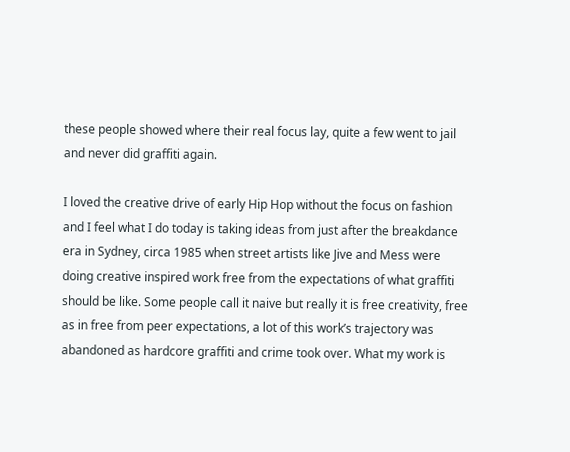these people showed where their real focus lay, quite a few went to jail and never did graffiti again.

I loved the creative drive of early Hip Hop without the focus on fashion and I feel what I do today is taking ideas from just after the breakdance era in Sydney, circa 1985 when street artists like Jive and Mess were doing creative inspired work free from the expectations of what graffiti should be like. Some people call it naive but really it is free creativity, free as in free from peer expectations, a lot of this work’s trajectory was abandoned as hardcore graffiti and crime took over. What my work is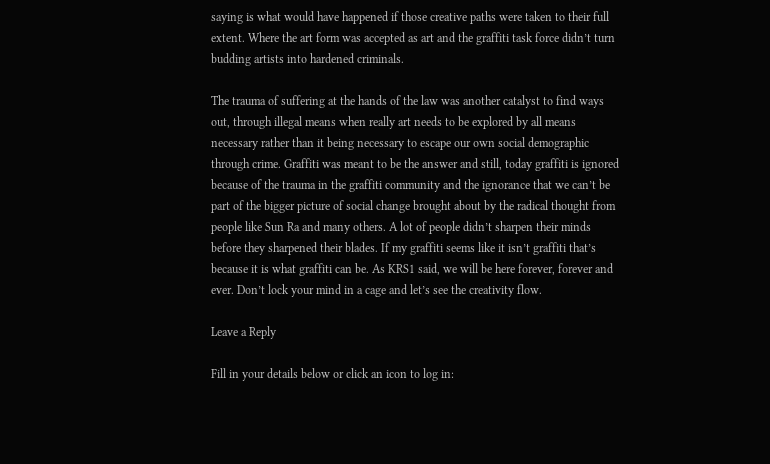saying is what would have happened if those creative paths were taken to their full extent. Where the art form was accepted as art and the graffiti task force didn’t turn budding artists into hardened criminals.

The trauma of suffering at the hands of the law was another catalyst to find ways out, through illegal means when really art needs to be explored by all means necessary rather than it being necessary to escape our own social demographic through crime. Graffiti was meant to be the answer and still, today graffiti is ignored because of the trauma in the graffiti community and the ignorance that we can’t be part of the bigger picture of social change brought about by the radical thought from people like Sun Ra and many others. A lot of people didn’t sharpen their minds before they sharpened their blades. If my graffiti seems like it isn’t graffiti that’s because it is what graffiti can be. As KRS1 said, we will be here forever, forever and ever. Don’t lock your mind in a cage and let’s see the creativity flow.

Leave a Reply

Fill in your details below or click an icon to log in: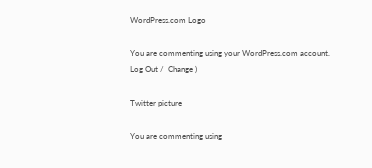WordPress.com Logo

You are commenting using your WordPress.com account. Log Out /  Change )

Twitter picture

You are commenting using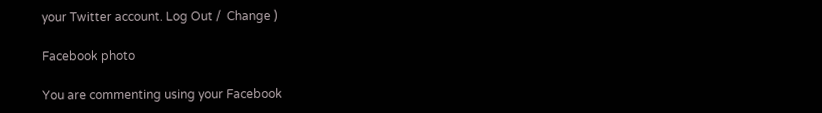your Twitter account. Log Out /  Change )

Facebook photo

You are commenting using your Facebook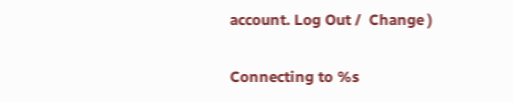account. Log Out /  Change )

Connecting to %s